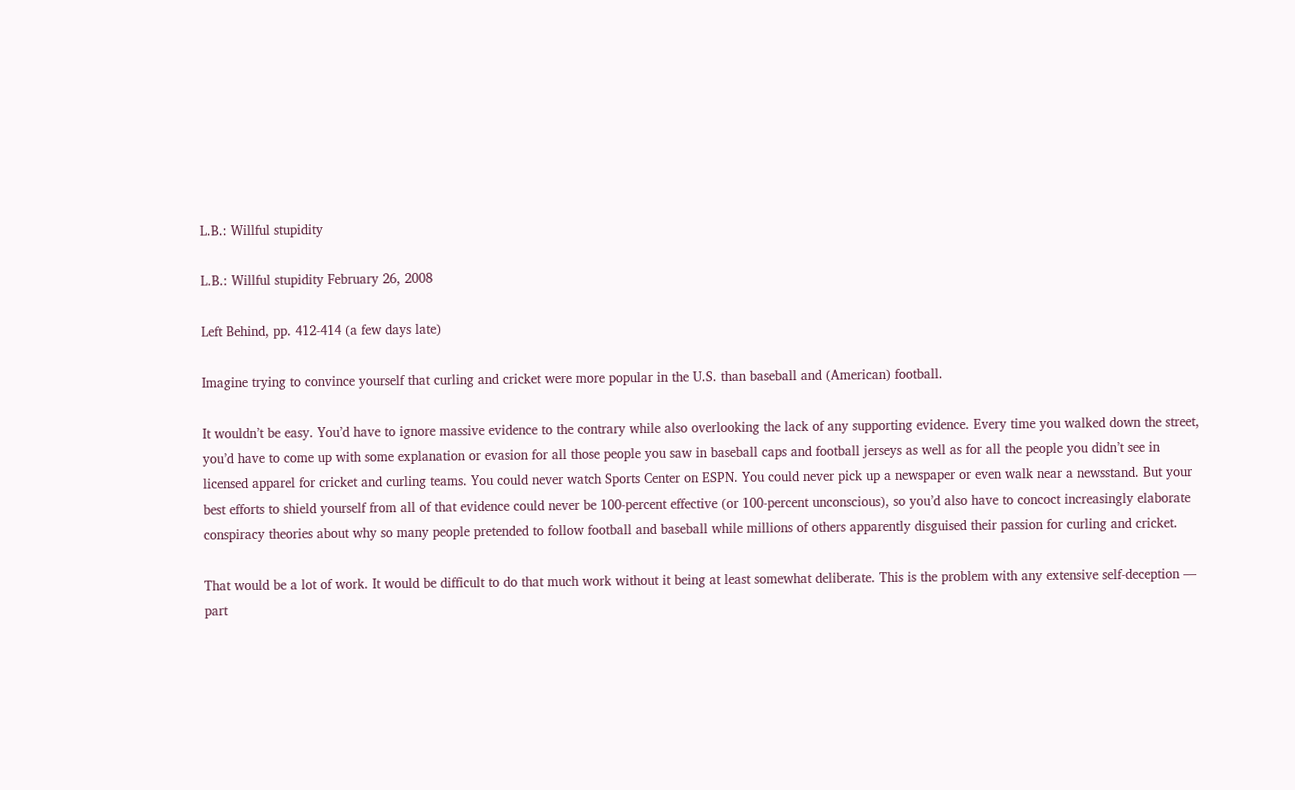L.B.: Willful stupidity

L.B.: Willful stupidity February 26, 2008

Left Behind, pp. 412-414 (a few days late)

Imagine trying to convince yourself that curling and cricket were more popular in the U.S. than baseball and (American) football.

It wouldn’t be easy. You’d have to ignore massive evidence to the contrary while also overlooking the lack of any supporting evidence. Every time you walked down the street, you’d have to come up with some explanation or evasion for all those people you saw in baseball caps and football jerseys as well as for all the people you didn’t see in licensed apparel for cricket and curling teams. You could never watch Sports Center on ESPN. You could never pick up a newspaper or even walk near a newsstand. But your best efforts to shield yourself from all of that evidence could never be 100-percent effective (or 100-percent unconscious), so you’d also have to concoct increasingly elaborate conspiracy theories about why so many people pretended to follow football and baseball while millions of others apparently disguised their passion for curling and cricket.

That would be a lot of work. It would be difficult to do that much work without it being at least somewhat deliberate. This is the problem with any extensive self-deception — part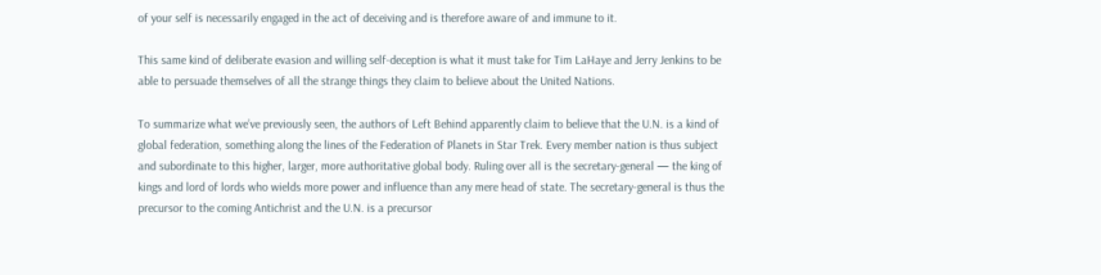of your self is necessarily engaged in the act of deceiving and is therefore aware of and immune to it.

This same kind of deliberate evasion and willing self-deception is what it must take for Tim LaHaye and Jerry Jenkins to be able to persuade themselves of all the strange things they claim to believe about the United Nations.

To summarize what we’ve previously seen, the authors of Left Behind apparently claim to believe that the U.N. is a kind of global federation, something along the lines of the Federation of Planets in Star Trek. Every member nation is thus subject and subordinate to this higher, larger, more authoritative global body. Ruling over all is the secretary-general — the king of kings and lord of lords who wields more power and influence than any mere head of state. The secretary-general is thus the precursor to the coming Antichrist and the U.N. is a precursor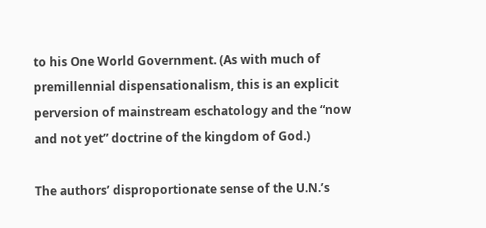to his One World Government. (As with much of premillennial dispensationalism, this is an explicit perversion of mainstream eschatology and the “now and not yet” doctrine of the kingdom of God.)

The authors’ disproportionate sense of the U.N.’s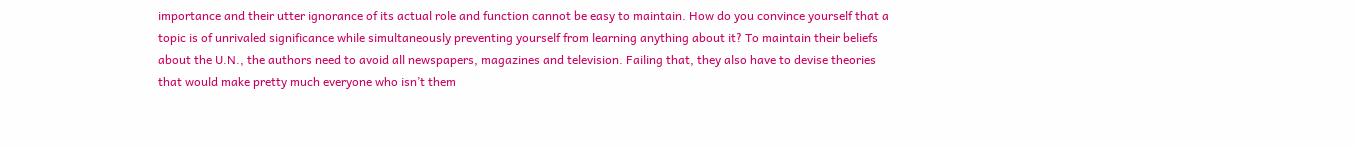importance and their utter ignorance of its actual role and function cannot be easy to maintain. How do you convince yourself that a topic is of unrivaled significance while simultaneously preventing yourself from learning anything about it? To maintain their beliefs about the U.N., the authors need to avoid all newspapers, magazines and television. Failing that, they also have to devise theories that would make pretty much everyone who isn’t them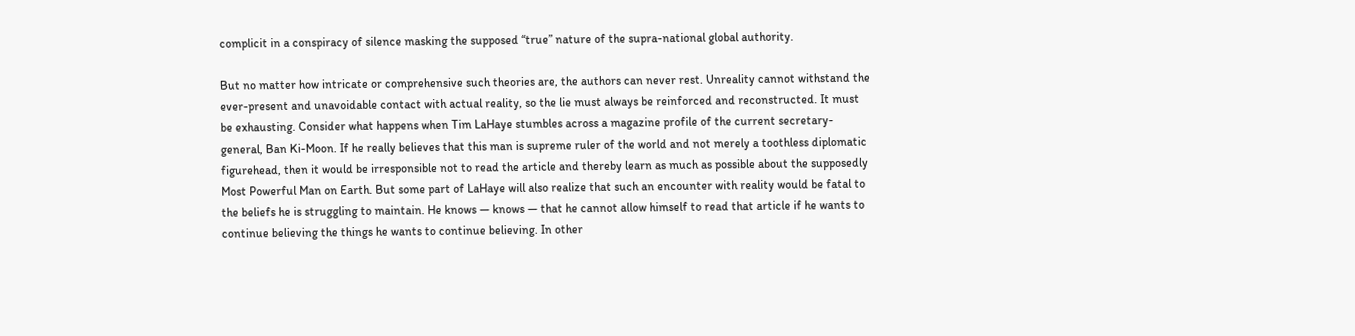complicit in a conspiracy of silence masking the supposed “true” nature of the supra-national global authority.

But no matter how intricate or comprehensive such theories are, the authors can never rest. Unreality cannot withstand the ever-present and unavoidable contact with actual reality, so the lie must always be reinforced and reconstructed. It must be exhausting. Consider what happens when Tim LaHaye stumbles across a magazine profile of the current secretary-general, Ban Ki-Moon. If he really believes that this man is supreme ruler of the world and not merely a toothless diplomatic figurehead, then it would be irresponsible not to read the article and thereby learn as much as possible about the supposedly Most Powerful Man on Earth. But some part of LaHaye will also realize that such an encounter with reality would be fatal to the beliefs he is struggling to maintain. He knows — knows — that he cannot allow himself to read that article if he wants to continue believing the things he wants to continue believing. In other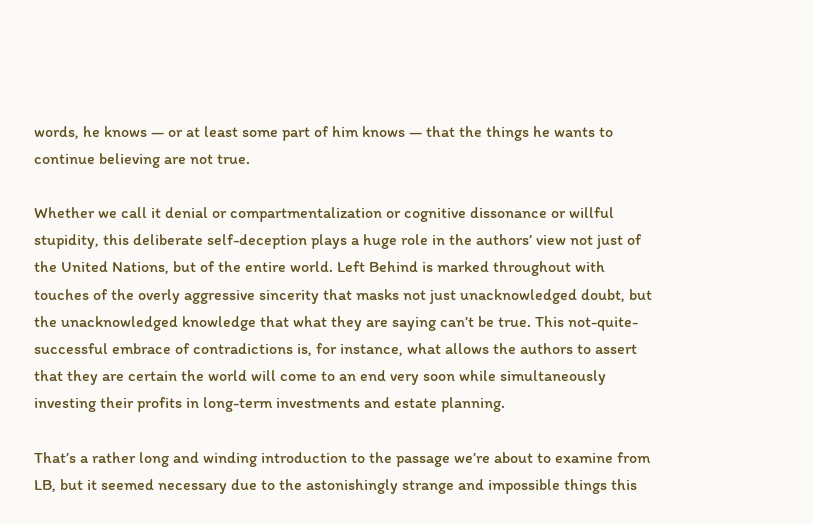words, he knows — or at least some part of him knows — that the things he wants to continue believing are not true.

Whether we call it denial or compartmentalization or cognitive dissonance or willful stupidity, this deliberate self-deception plays a huge role in the authors’ view not just of the United Nations, but of the entire world. Left Behind is marked throughout with touches of the overly aggressive sincerity that masks not just unacknowledged doubt, but the unacknowledged knowledge that what they are saying can’t be true. This not-quite-successful embrace of contradictions is, for instance, what allows the authors to assert that they are certain the world will come to an end very soon while simultaneously investing their profits in long-term investments and estate planning.

That’s a rather long and winding introduction to the passage we’re about to examine from LB, but it seemed necessary due to the astonishingly strange and impossible things this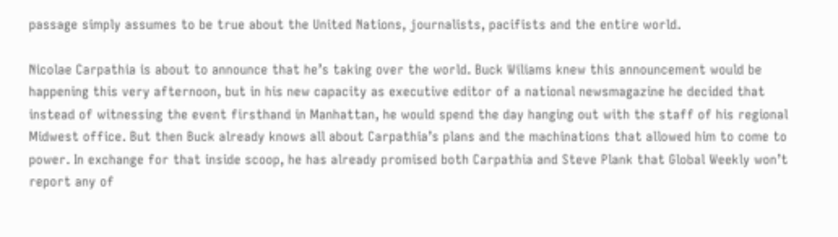passage simply assumes to be true about the United Nations, journalists, pacifists and the entire world.

Nicolae Carpathia is about to announce that he’s taking over the world. Buck Wiliams knew this announcement would be happening this very afternoon, but in his new capacity as executive editor of a national newsmagazine he decided that instead of witnessing the event firsthand in Manhattan, he would spend the day hanging out with the staff of his regional Midwest office. But then Buck already knows all about Carpathia’s plans and the machinations that allowed him to come to power. In exchange for that inside scoop, he has already promised both Carpathia and Steve Plank that Global Weekly won’t report any of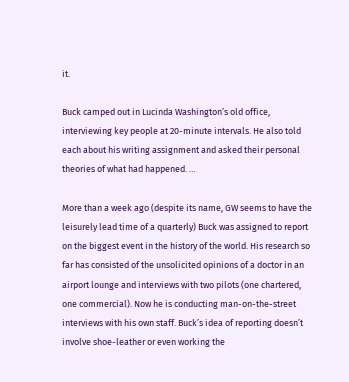it.

Buck camped out in Lucinda Washington’s old office, interviewing key people at 20-minute intervals. He also told each about his writing assignment and asked their personal theories of what had happened. …

More than a week ago (despite its name, GW seems to have the leisurely lead time of a quarterly) Buck was assigned to report on the biggest event in the history of the world. His research so far has consisted of the unsolicited opinions of a doctor in an airport lounge and interviews with two pilots (one chartered, one commercial). Now he is conducting man-on-the-street interviews with his own staff. Buck’s idea of reporting doesn’t involve shoe-leather or even working the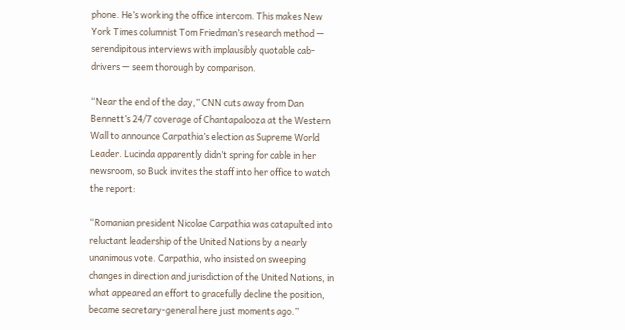phone. He’s working the office intercom. This makes New York Times columnist Tom Friedman’s research method — serendipitous interviews with implausibly quotable cab-drivers — seem thorough by comparison.

“Near the end of the day,” CNN cuts away from Dan Bennett’s 24/7 coverage of Chantapalooza at the Western Wall to announce Carpathia’s election as Supreme World Leader. Lucinda apparently didn’t spring for cable in her newsroom, so Buck invites the staff into her office to watch the report:

“Romanian president Nicolae Carpathia was catapulted into reluctant leadership of the United Nations by a nearly unanimous vote. Carpathia, who insisted on sweeping changes in direction and jurisdiction of the United Nations, in what appeared an effort to gracefully decline the position, became secretary-general here just moments ago.”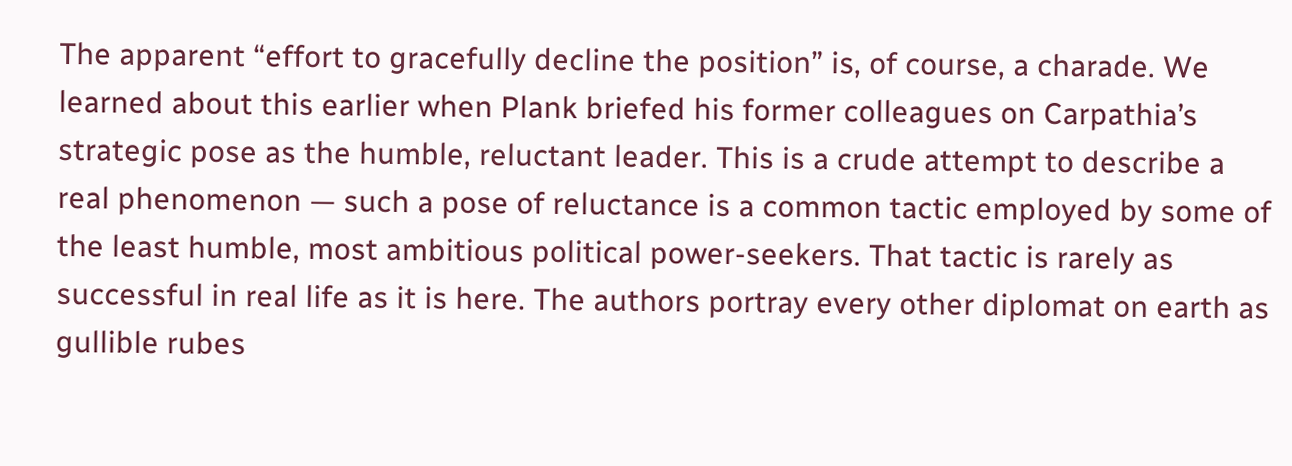The apparent “effort to gracefully decline the position” is, of course, a charade. We learned about this earlier when Plank briefed his former colleagues on Carpathia’s strategic pose as the humble, reluctant leader. This is a crude attempt to describe a real phenomenon — such a pose of reluctance is a common tactic employed by some of the least humble, most ambitious political power-seekers. That tactic is rarely as successful in real life as it is here. The authors portray every other diplomat on earth as gullible rubes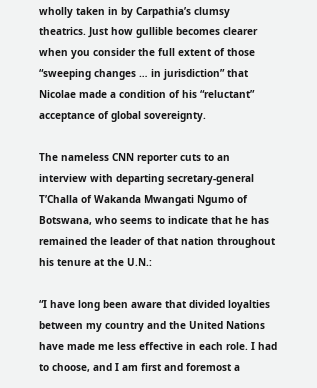wholly taken in by Carpathia’s clumsy theatrics. Just how gullible becomes clearer when you consider the full extent of those “sweeping changes … in jurisdiction” that Nicolae made a condition of his “reluctant” acceptance of global sovereignty.

The nameless CNN reporter cuts to an interview with departing secretary-general T’Challa of Wakanda Mwangati Ngumo of Botswana, who seems to indicate that he has remained the leader of that nation throughout his tenure at the U.N.:

“I have long been aware that divided loyalties between my country and the United Nations have made me less effective in each role. I had to choose, and I am first and foremost a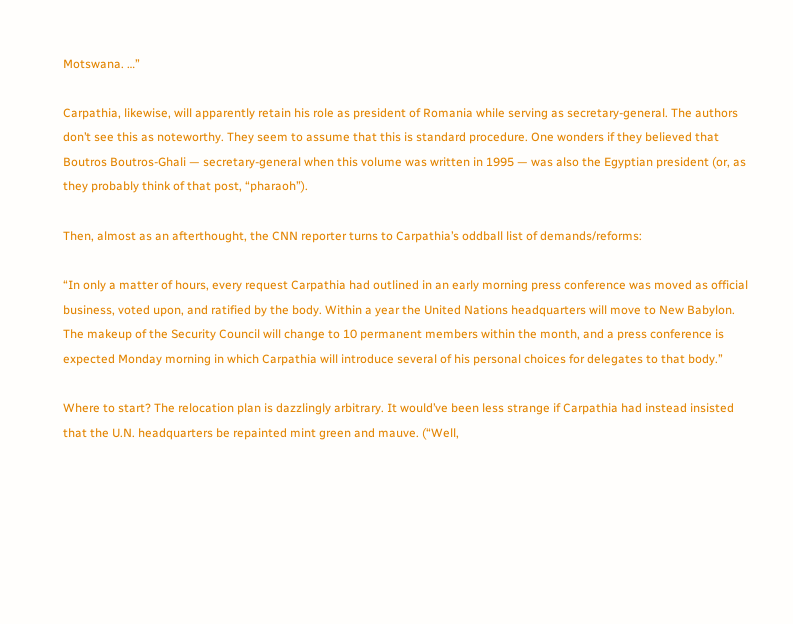Motswana. …”

Carpathia, likewise, will apparently retain his role as president of Romania while serving as secretary-general. The authors don’t see this as noteworthy. They seem to assume that this is standard procedure. One wonders if they believed that Boutros Boutros-Ghali — secretary-general when this volume was written in 1995 — was also the Egyptian president (or, as they probably think of that post, “pharaoh”).

Then, almost as an afterthought, the CNN reporter turns to Carpathia’s oddball list of demands/reforms:

“In only a matter of hours, every request Carpathia had outlined in an early morning press conference was moved as official business, voted upon, and ratified by the body. Within a year the United Nations headquarters will move to New Babylon. The makeup of the Security Council will change to 10 permanent members within the month, and a press conference is expected Monday morning in which Carpathia will introduce several of his personal choices for delegates to that body.”

Where to start? The relocation plan is dazzlingly arbitrary. It would’ve been less strange if Carpathia had instead insisted that the U.N. headquarters be repainted mint green and mauve. (“Well,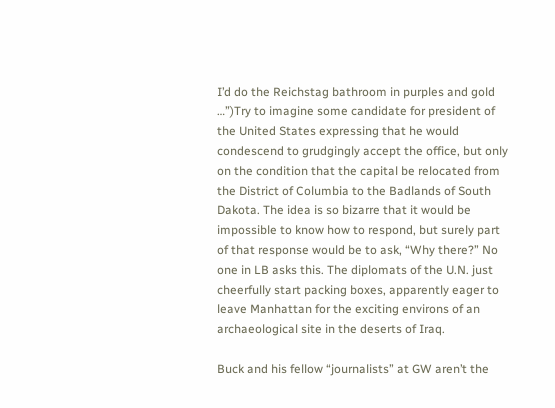I’d do the Reichstag bathroom in purples and gold …”)Try to imagine some candidate for president of the United States expressing that he would condescend to grudgingly accept the office, but only on the condition that the capital be relocated from the District of Columbia to the Badlands of South Dakota. The idea is so bizarre that it would be impossible to know how to respond, but surely part of that response would be to ask, “Why there?” No one in LB asks this. The diplomats of the U.N. just cheerfully start packing boxes, apparently eager to leave Manhattan for the exciting environs of an archaeological site in the deserts of Iraq.

Buck and his fellow “journalists” at GW aren’t the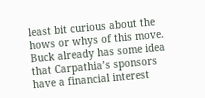least bit curious about the hows or whys of this move. Buck already has some idea that Carpathia’s sponsors have a financial interest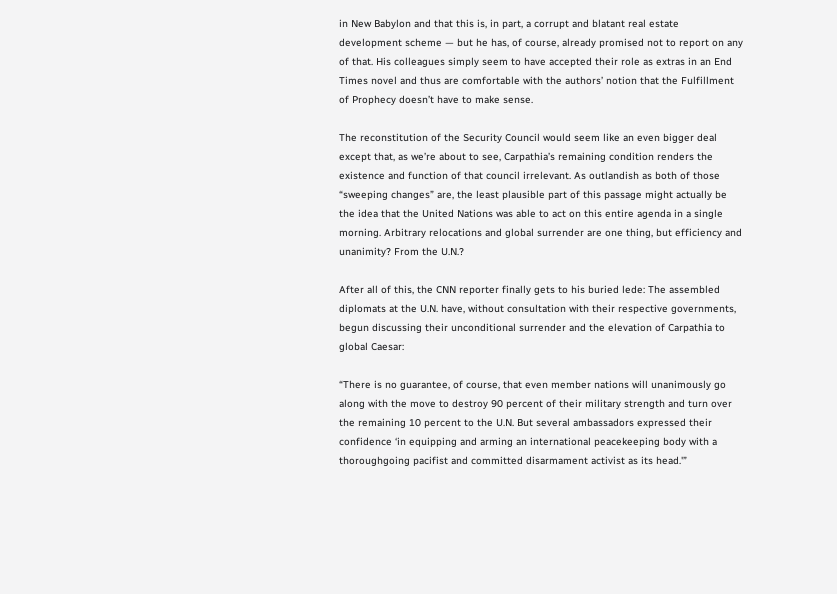in New Babylon and that this is, in part, a corrupt and blatant real estate development scheme — but he has, of course, already promised not to report on any of that. His colleagues simply seem to have accepted their role as extras in an End Times novel and thus are comfortable with the authors’ notion that the Fulfillment of Prophecy doesn’t have to make sense.

The reconstitution of the Security Council would seem like an even bigger deal except that, as we’re about to see, Carpathia’s remaining condition renders the existence and function of that council irrelevant. As outlandish as both of those “sweeping changes” are, the least plausible part of this passage might actually be the idea that the United Nations was able to act on this entire agenda in a single morning. Arbitrary relocations and global surrender are one thing, but efficiency and unanimity? From the U.N.?

After all of this, the CNN reporter finally gets to his buried lede: The assembled diplomats at the U.N. have, without consultation with their respective governments, begun discussing their unconditional surrender and the elevation of Carpathia to global Caesar:

“There is no guarantee, of course, that even member nations will unanimously go along with the move to destroy 90 percent of their military strength and turn over the remaining 10 percent to the U.N. But several ambassadors expressed their confidence ‘in equipping and arming an international peacekeeping body with a thoroughgoing pacifist and committed disarmament activist as its head.'”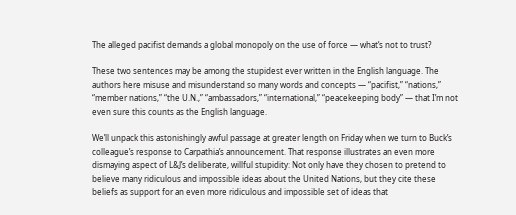The alleged pacifist demands a global monopoly on the use of force — what’s not to trust?

These two sentences may be among the stupidest ever written in the English language. The authors here misuse and misunderstand so many words and concepts — “pacifist,” “nations,” “member nations,” “the U.N.,” “ambassadors,” “international,” “peacekeeping body” — that I’m not even sure this counts as the English language.

We’ll unpack this astonishingly awful passage at greater length on Friday when we turn to Buck’s colleague’s response to Carpathia’s announcement. That response illustrates an even more dismaying aspect of L&J’s deliberate, willful stupidity: Not only have they chosen to pretend to believe many ridiculous and impossible ideas about the United Nations, but they cite these beliefs as support for an even more ridiculous and impossible set of ideas that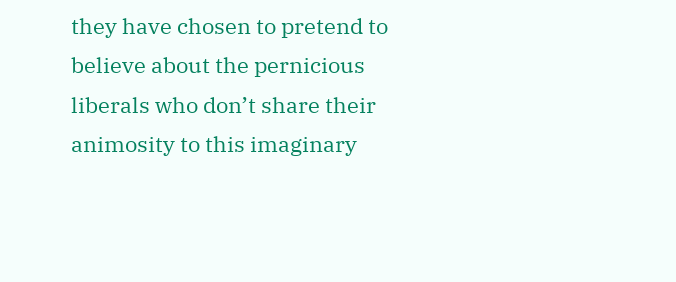they have chosen to pretend to believe about the pernicious liberals who don’t share their animosity to this imaginary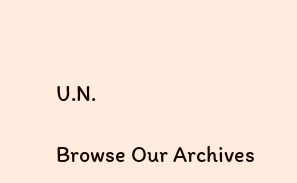U.N.

Browse Our Archives